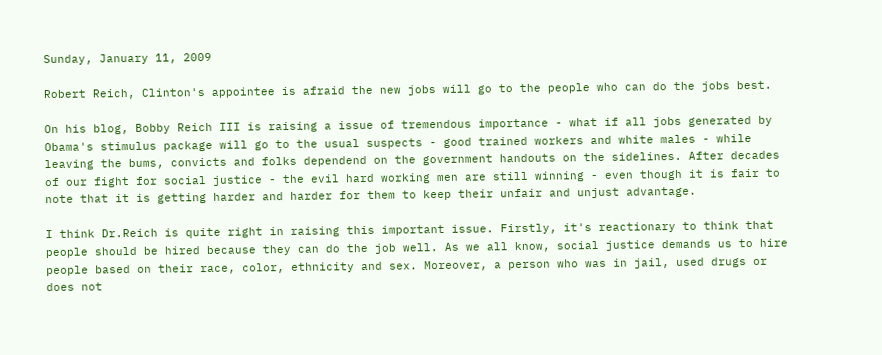Sunday, January 11, 2009

Robert Reich, Clinton's appointee is afraid the new jobs will go to the people who can do the jobs best.

On his blog, Bobby Reich III is raising a issue of tremendous importance - what if all jobs generated by Obama's stimulus package will go to the usual suspects - good trained workers and white males - while leaving the bums, convicts and folks dependend on the government handouts on the sidelines. After decades of our fight for social justice - the evil hard working men are still winning - even though it is fair to note that it is getting harder and harder for them to keep their unfair and unjust advantage.

I think Dr.Reich is quite right in raising this important issue. Firstly, it's reactionary to think that people should be hired because they can do the job well. As we all know, social justice demands us to hire people based on their race, color, ethnicity and sex. Moreover, a person who was in jail, used drugs or does not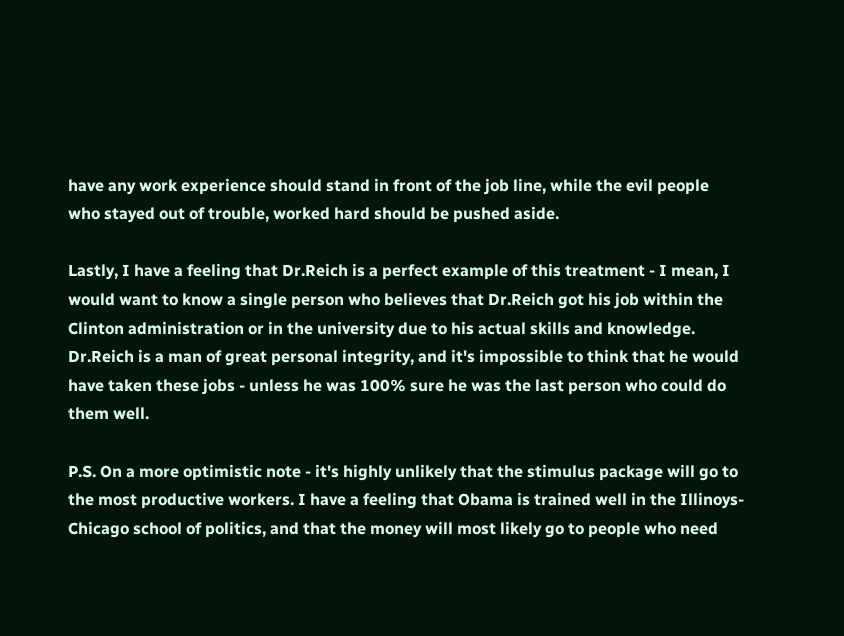have any work experience should stand in front of the job line, while the evil people who stayed out of trouble, worked hard should be pushed aside.

Lastly, I have a feeling that Dr.Reich is a perfect example of this treatment - I mean, I would want to know a single person who believes that Dr.Reich got his job within the Clinton administration or in the university due to his actual skills and knowledge. Dr.Reich is a man of great personal integrity, and it's impossible to think that he would have taken these jobs - unless he was 100% sure he was the last person who could do them well.

P.S. On a more optimistic note - it's highly unlikely that the stimulus package will go to the most productive workers. I have a feeling that Obama is trained well in the Illinoys-Chicago school of politics, and that the money will most likely go to people who need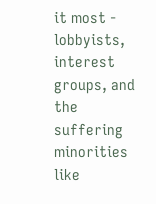it most - lobbyists, interest groups, and the suffering minorities like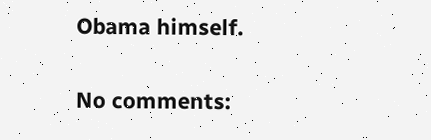Obama himself.

No comments: